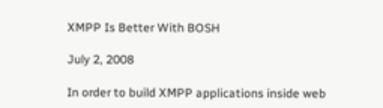XMPP Is Better With BOSH

July 2, 2008

In order to build XMPP applications inside web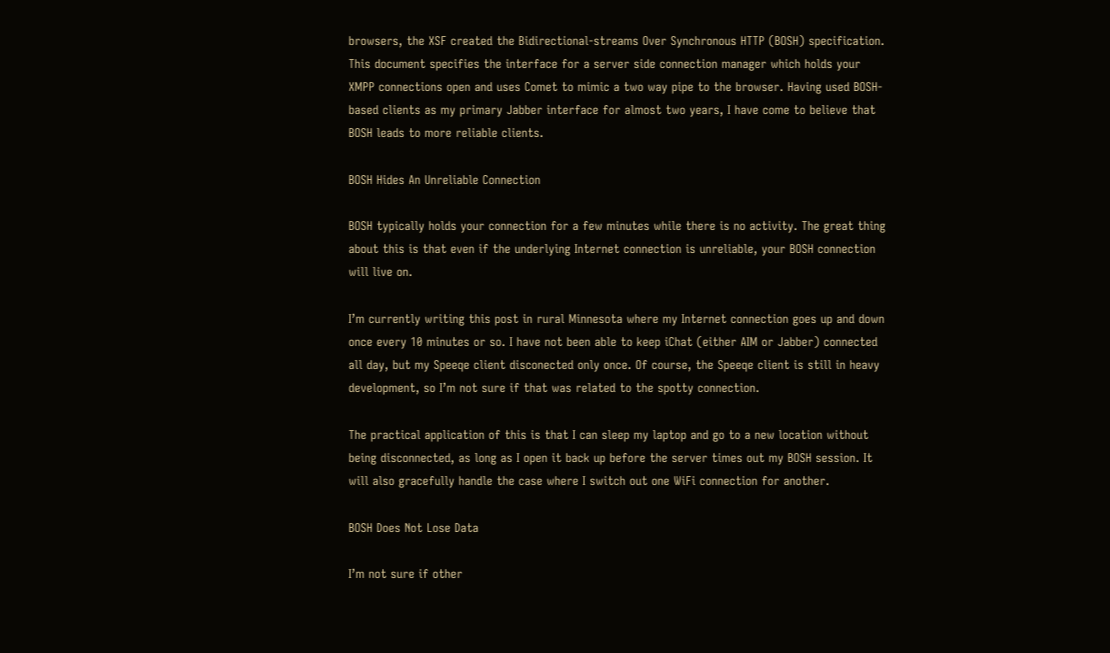browsers, the XSF created the Bidirectional-streams Over Synchronous HTTP (BOSH) specification. This document specifies the interface for a server side connection manager which holds your XMPP connections open and uses Comet to mimic a two way pipe to the browser. Having used BOSH-based clients as my primary Jabber interface for almost two years, I have come to believe that BOSH leads to more reliable clients.

BOSH Hides An Unreliable Connection

BOSH typically holds your connection for a few minutes while there is no activity. The great thing about this is that even if the underlying Internet connection is unreliable, your BOSH connection will live on.

I’m currently writing this post in rural Minnesota where my Internet connection goes up and down once every 10 minutes or so. I have not been able to keep iChat (either AIM or Jabber) connected all day, but my Speeqe client disconected only once. Of course, the Speeqe client is still in heavy development, so I’m not sure if that was related to the spotty connection.

The practical application of this is that I can sleep my laptop and go to a new location without being disconnected, as long as I open it back up before the server times out my BOSH session. It will also gracefully handle the case where I switch out one WiFi connection for another.

BOSH Does Not Lose Data

I’m not sure if other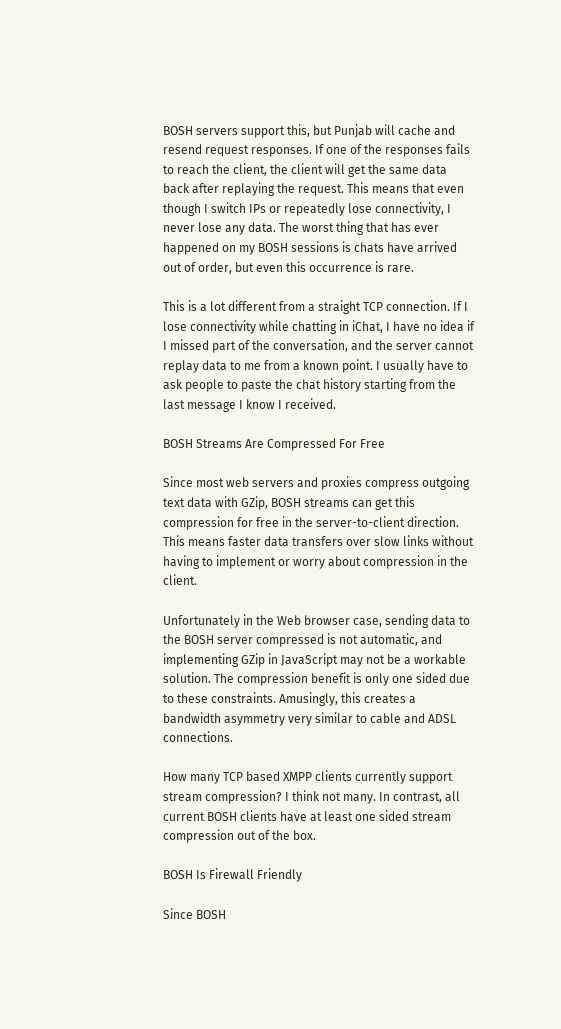BOSH servers support this, but Punjab will cache and resend request responses. If one of the responses fails to reach the client, the client will get the same data back after replaying the request. This means that even though I switch IPs or repeatedly lose connectivity, I never lose any data. The worst thing that has ever happened on my BOSH sessions is chats have arrived out of order, but even this occurrence is rare.

This is a lot different from a straight TCP connection. If I lose connectivity while chatting in iChat, I have no idea if I missed part of the conversation, and the server cannot replay data to me from a known point. I usually have to ask people to paste the chat history starting from the last message I know I received.

BOSH Streams Are Compressed For Free

Since most web servers and proxies compress outgoing text data with GZip, BOSH streams can get this compression for free in the server-to-client direction. This means faster data transfers over slow links without having to implement or worry about compression in the client.

Unfortunately in the Web browser case, sending data to the BOSH server compressed is not automatic, and implementing GZip in JavaScript may not be a workable solution. The compression benefit is only one sided due to these constraints. Amusingly, this creates a bandwidth asymmetry very similar to cable and ADSL connections.

How many TCP based XMPP clients currently support stream compression? I think not many. In contrast, all current BOSH clients have at least one sided stream compression out of the box.

BOSH Is Firewall Friendly

Since BOSH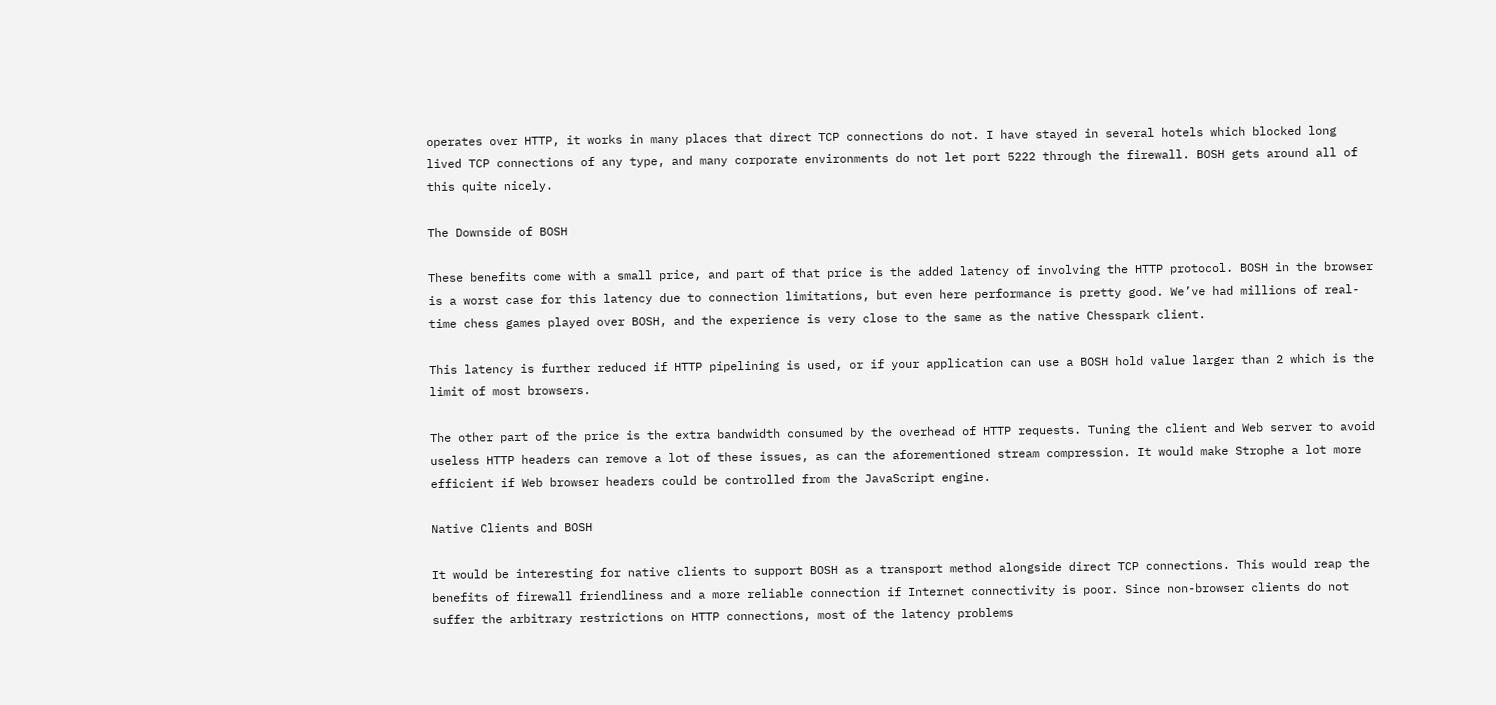operates over HTTP, it works in many places that direct TCP connections do not. I have stayed in several hotels which blocked long lived TCP connections of any type, and many corporate environments do not let port 5222 through the firewall. BOSH gets around all of this quite nicely.

The Downside of BOSH

These benefits come with a small price, and part of that price is the added latency of involving the HTTP protocol. BOSH in the browser is a worst case for this latency due to connection limitations, but even here performance is pretty good. We’ve had millions of real-time chess games played over BOSH, and the experience is very close to the same as the native Chesspark client.

This latency is further reduced if HTTP pipelining is used, or if your application can use a BOSH hold value larger than 2 which is the limit of most browsers.

The other part of the price is the extra bandwidth consumed by the overhead of HTTP requests. Tuning the client and Web server to avoid useless HTTP headers can remove a lot of these issues, as can the aforementioned stream compression. It would make Strophe a lot more efficient if Web browser headers could be controlled from the JavaScript engine.

Native Clients and BOSH

It would be interesting for native clients to support BOSH as a transport method alongside direct TCP connections. This would reap the benefits of firewall friendliness and a more reliable connection if Internet connectivity is poor. Since non-browser clients do not suffer the arbitrary restrictions on HTTP connections, most of the latency problems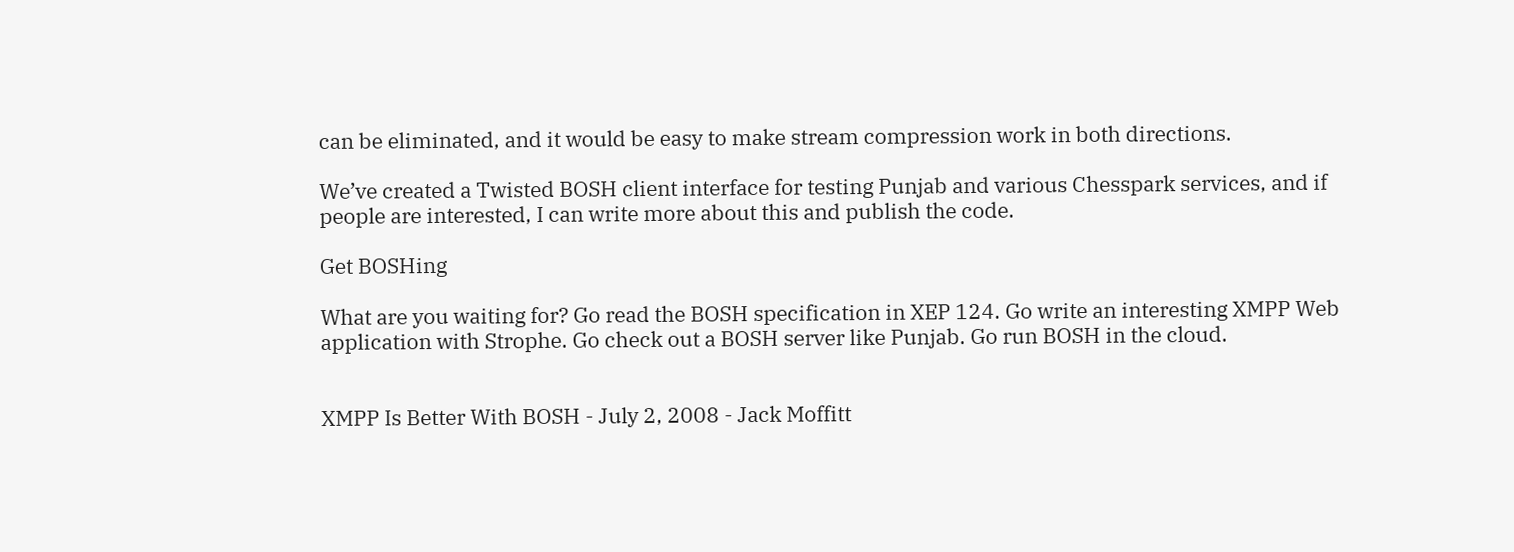can be eliminated, and it would be easy to make stream compression work in both directions.

We’ve created a Twisted BOSH client interface for testing Punjab and various Chesspark services, and if people are interested, I can write more about this and publish the code.

Get BOSHing

What are you waiting for? Go read the BOSH specification in XEP 124. Go write an interesting XMPP Web application with Strophe. Go check out a BOSH server like Punjab. Go run BOSH in the cloud.


XMPP Is Better With BOSH - July 2, 2008 - Jack Moffitt